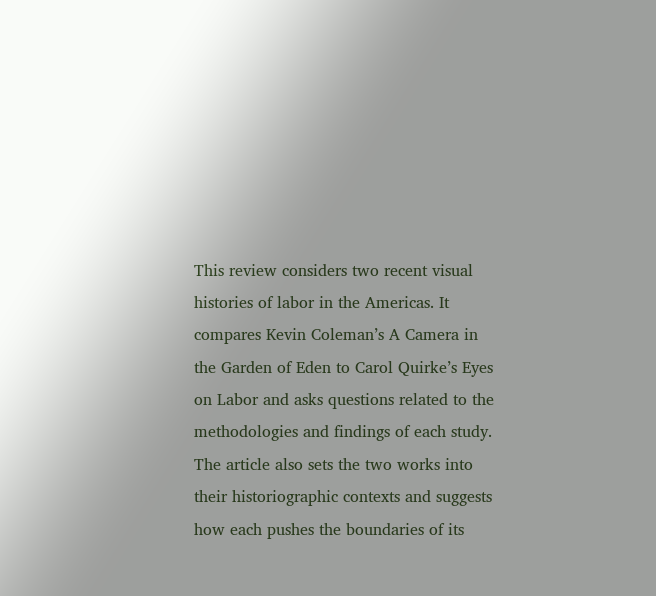This review considers two recent visual histories of labor in the Americas. It compares Kevin Coleman’s A Camera in the Garden of Eden to Carol Quirke’s Eyes on Labor and asks questions related to the methodologies and findings of each study. The article also sets the two works into their historiographic contexts and suggests how each pushes the boundaries of its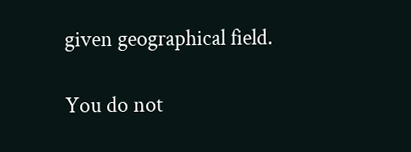given geographical field.

You do not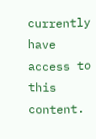currently have access to this content.